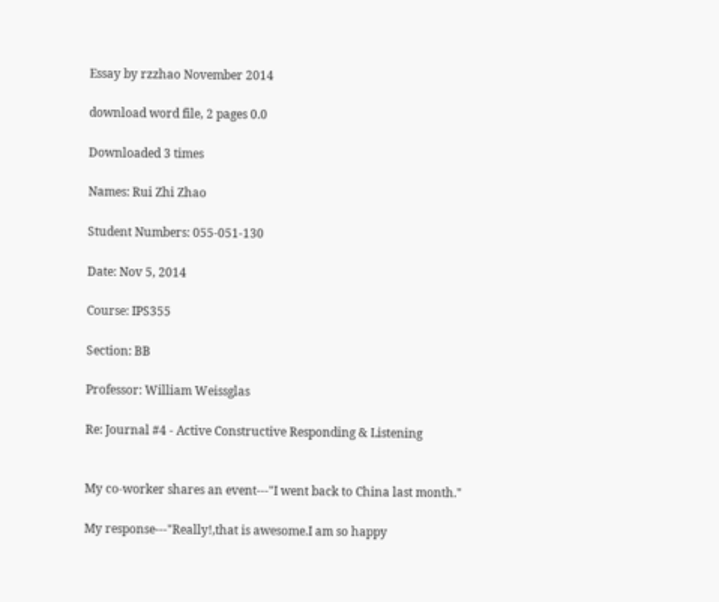Essay by rzzhao November 2014

download word file, 2 pages 0.0

Downloaded 3 times

Names: Rui Zhi Zhao

Student Numbers: 055-051-130

Date: Nov 5, 2014

Course: IPS355

Section: BB

Professor: William Weissglas

Re: Journal #4 - Active Constructive Responding & Listening


My co-worker shares an event---"I went back to China last month."

My response---"Really!,that is awesome.I am so happy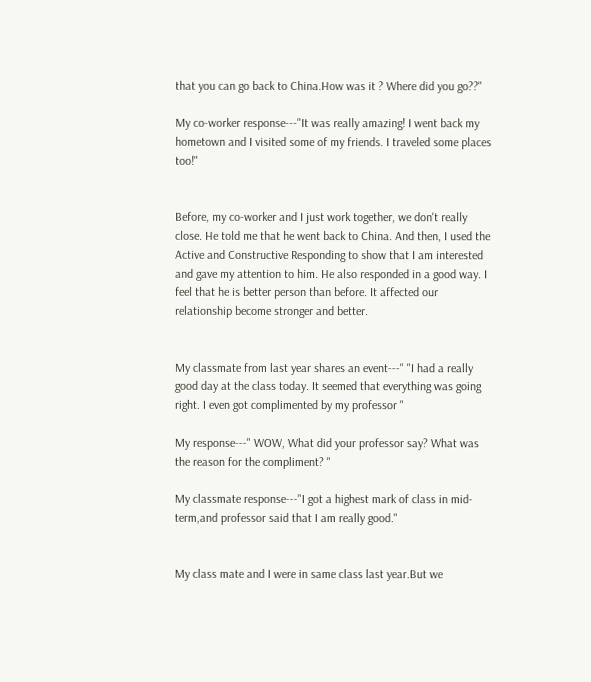that you can go back to China.How was it ? Where did you go??"

My co-worker response---"It was really amazing! I went back my hometown and I visited some of my friends. I traveled some places too!"


Before, my co-worker and I just work together, we don't really close. He told me that he went back to China. And then, I used the Active and Constructive Responding to show that I am interested and gave my attention to him. He also responded in a good way. I feel that he is better person than before. It affected our relationship become stronger and better.


My classmate from last year shares an event---" "I had a really good day at the class today. It seemed that everything was going right. I even got complimented by my professor "

My response---" WOW, What did your professor say? What was the reason for the compliment? "

My classmate response---"I got a highest mark of class in mid-term,and professor said that I am really good."


My class mate and I were in same class last year.But we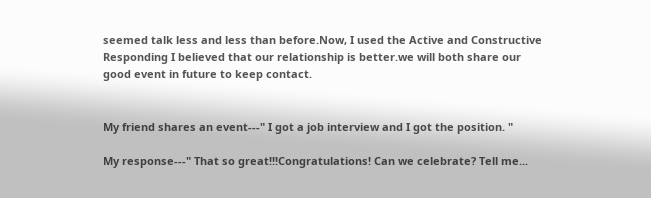seemed talk less and less than before.Now, I used the Active and Constructive Responding I believed that our relationship is better.we will both share our good event in future to keep contact.


My friend shares an event---" I got a job interview and I got the position. "

My response---" That so great!!!Congratulations! Can we celebrate? Tell me...